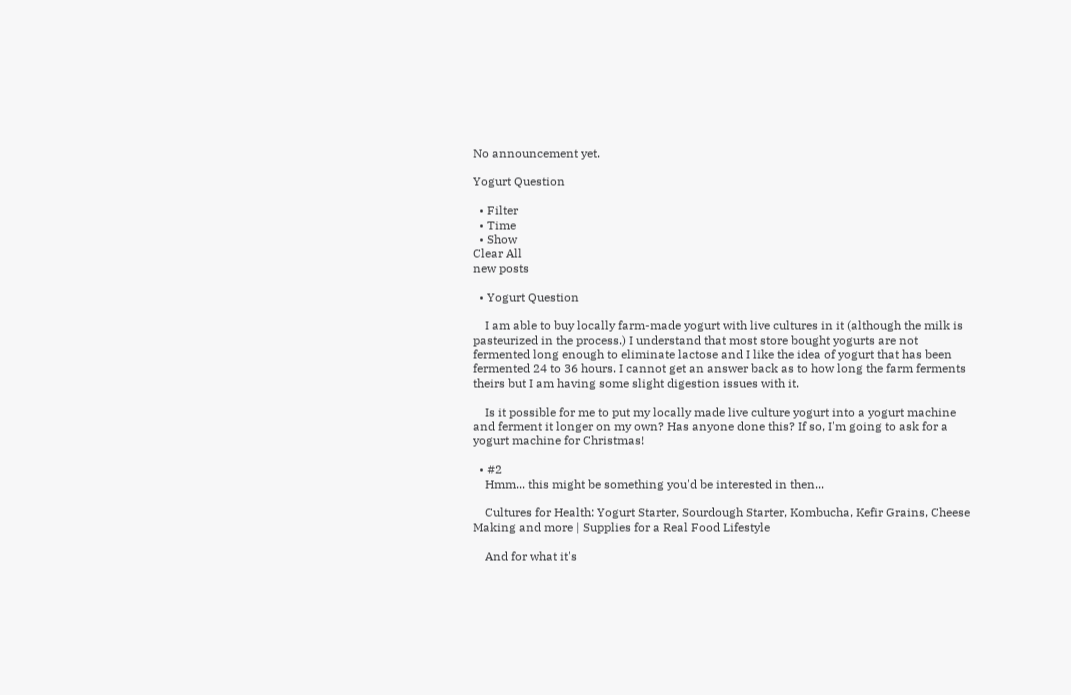No announcement yet.

Yogurt Question

  • Filter
  • Time
  • Show
Clear All
new posts

  • Yogurt Question

    I am able to buy locally farm-made yogurt with live cultures in it (although the milk is pasteurized in the process.) I understand that most store bought yogurts are not fermented long enough to eliminate lactose and I like the idea of yogurt that has been fermented 24 to 36 hours. I cannot get an answer back as to how long the farm ferments theirs but I am having some slight digestion issues with it.

    Is it possible for me to put my locally made live culture yogurt into a yogurt machine and ferment it longer on my own? Has anyone done this? If so, I'm going to ask for a yogurt machine for Christmas!

  • #2
    Hmm... this might be something you'd be interested in then...

    Cultures for Health: Yogurt Starter, Sourdough Starter, Kombucha, Kefir Grains, Cheese Making and more | Supplies for a Real Food Lifestyle

    And for what it's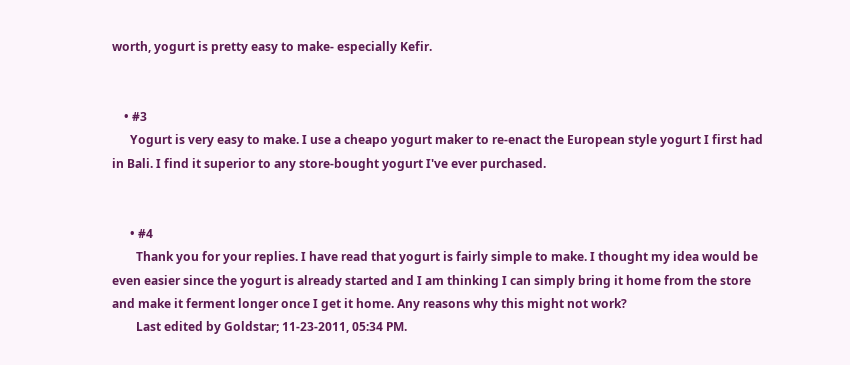worth, yogurt is pretty easy to make- especially Kefir.


    • #3
      Yogurt is very easy to make. I use a cheapo yogurt maker to re-enact the European style yogurt I first had in Bali. I find it superior to any store-bought yogurt I've ever purchased.


      • #4
        Thank you for your replies. I have read that yogurt is fairly simple to make. I thought my idea would be even easier since the yogurt is already started and I am thinking I can simply bring it home from the store and make it ferment longer once I get it home. Any reasons why this might not work?
        Last edited by Goldstar; 11-23-2011, 05:34 PM.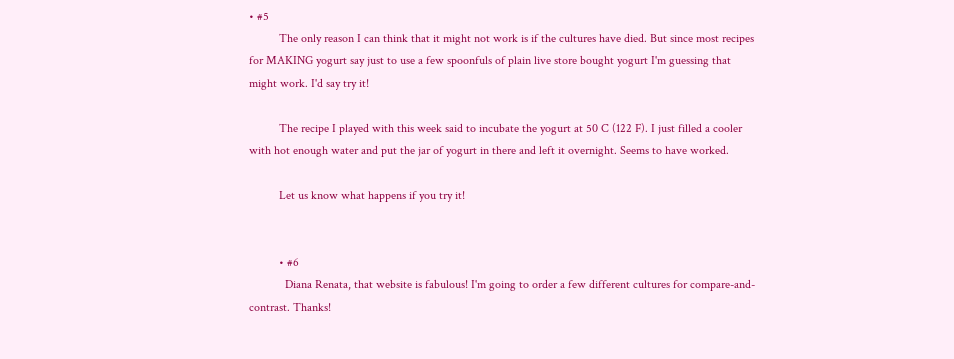• #5
          The only reason I can think that it might not work is if the cultures have died. But since most recipes for MAKING yogurt say just to use a few spoonfuls of plain live store bought yogurt I'm guessing that might work. I'd say try it!

          The recipe I played with this week said to incubate the yogurt at 50 C (122 F). I just filled a cooler with hot enough water and put the jar of yogurt in there and left it overnight. Seems to have worked.

          Let us know what happens if you try it!


          • #6
            Diana Renata, that website is fabulous! I'm going to order a few different cultures for compare-and-contrast. Thanks!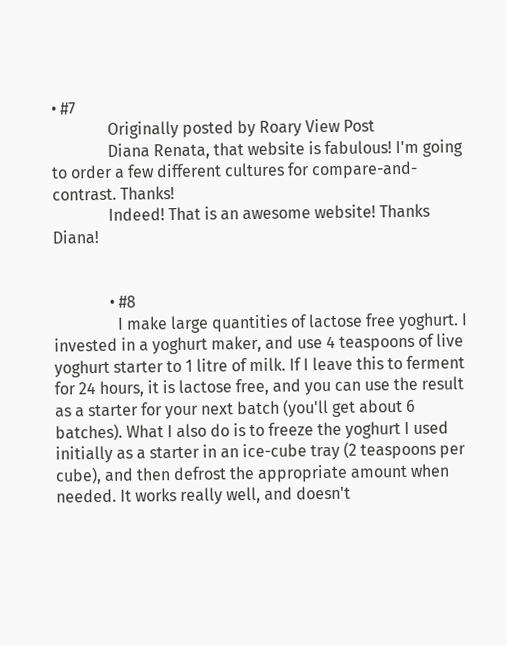• #7
              Originally posted by Roary View Post
              Diana Renata, that website is fabulous! I'm going to order a few different cultures for compare-and-contrast. Thanks!
              Indeed! That is an awesome website! Thanks Diana!


              • #8
                I make large quantities of lactose free yoghurt. I invested in a yoghurt maker, and use 4 teaspoons of live yoghurt starter to 1 litre of milk. If I leave this to ferment for 24 hours, it is lactose free, and you can use the result as a starter for your next batch (you'll get about 6 batches). What I also do is to freeze the yoghurt I used initially as a starter in an ice-cube tray (2 teaspoons per cube), and then defrost the appropriate amount when needed. It works really well, and doesn't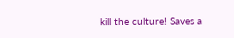kill the culture! Saves a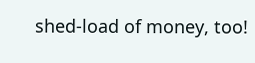shed-load of money, too!